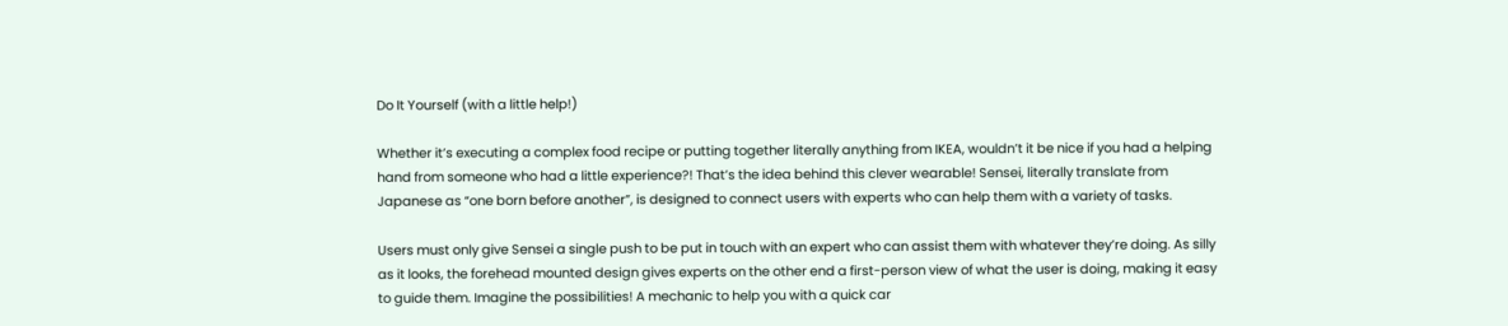Do It Yourself (with a little help!)

Whether it’s executing a complex food recipe or putting together literally anything from IKEA, wouldn’t it be nice if you had a helping hand from someone who had a little experience?! That’s the idea behind this clever wearable! Sensei, literally translate from Japanese as “one born before another”, is designed to connect users with experts who can help them with a variety of tasks.

Users must only give Sensei a single push to be put in touch with an expert who can assist them with whatever they’re doing. As silly as it looks, the forehead mounted design gives experts on the other end a first-person view of what the user is doing, making it easy to guide them. Imagine the possibilities! A mechanic to help you with a quick car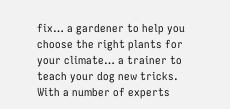fix… a gardener to help you choose the right plants for your climate… a trainer to teach your dog new tricks. With a number of experts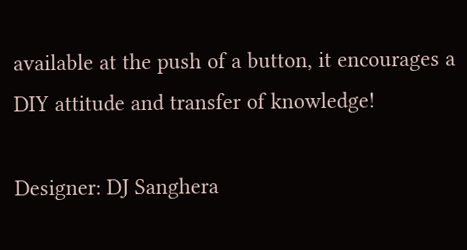available at the push of a button, it encourages a DIY attitude and transfer of knowledge!

Designer: DJ Sanghera